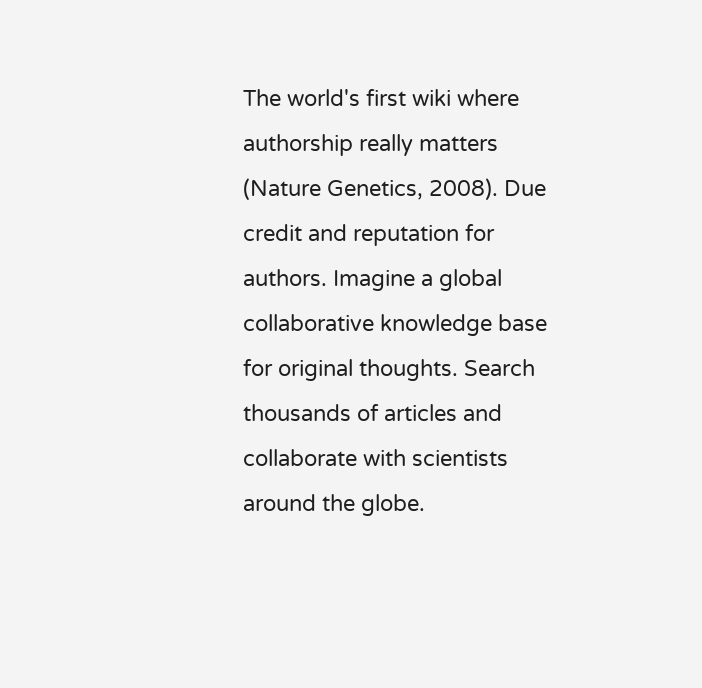The world's first wiki where authorship really matters (Nature Genetics, 2008). Due credit and reputation for authors. Imagine a global collaborative knowledge base for original thoughts. Search thousands of articles and collaborate with scientists around the globe.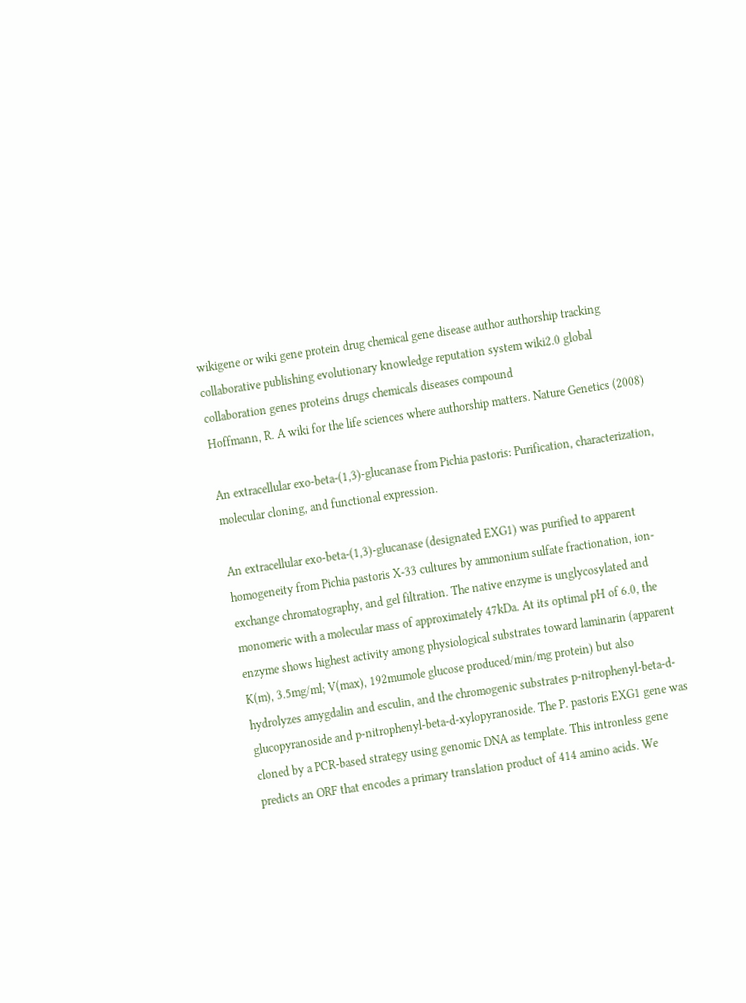wikigene or wiki gene protein drug chemical gene disease author authorship tracking collaborative publishing evolutionary knowledge reputation system wiki2.0 global collaboration genes proteins drugs chemicals diseases compound
Hoffmann, R. A wiki for the life sciences where authorship matters. Nature Genetics (2008)

An extracellular exo-beta-(1,3)-glucanase from Pichia pastoris: Purification, characterization, molecular cloning, and functional expression.

An extracellular exo-beta-(1,3)-glucanase (designated EXG1) was purified to apparent homogeneity from Pichia pastoris X-33 cultures by ammonium sulfate fractionation, ion-exchange chromatography, and gel filtration. The native enzyme is unglycosylated and monomeric with a molecular mass of approximately 47kDa. At its optimal pH of 6.0, the enzyme shows highest activity among physiological substrates toward laminarin (apparent K(m), 3.5mg/ml; V(max), 192mumole glucose produced/min/mg protein) but also hydrolyzes amygdalin and esculin, and the chromogenic substrates p-nitrophenyl-beta-d-glucopyranoside and p-nitrophenyl-beta-d-xylopyranoside. The P. pastoris EXG1 gene was cloned by a PCR-based strategy using genomic DNA as template. This intronless gene predicts an ORF that encodes a primary translation product of 414 amino acids. We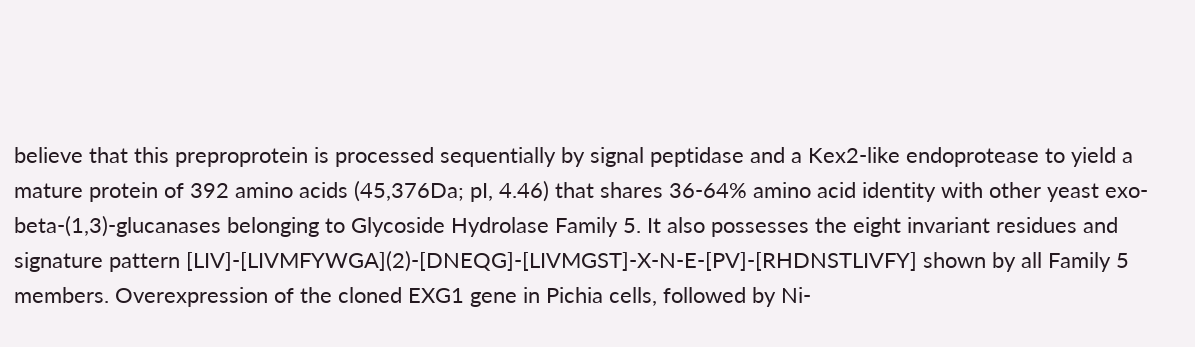believe that this preproprotein is processed sequentially by signal peptidase and a Kex2-like endoprotease to yield a mature protein of 392 amino acids (45,376Da; pI, 4.46) that shares 36-64% amino acid identity with other yeast exo-beta-(1,3)-glucanases belonging to Glycoside Hydrolase Family 5. It also possesses the eight invariant residues and signature pattern [LIV]-[LIVMFYWGA](2)-[DNEQG]-[LIVMGST]-X-N-E-[PV]-[RHDNSTLIVFY] shown by all Family 5 members. Overexpression of the cloned EXG1 gene in Pichia cells, followed by Ni-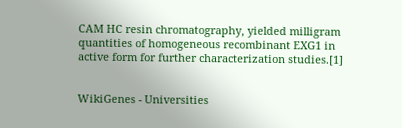CAM HC resin chromatography, yielded milligram quantities of homogeneous recombinant EXG1 in active form for further characterization studies.[1]


WikiGenes - Universities